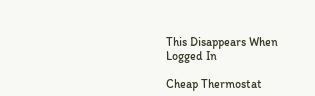This Disappears When Logged In

Cheap Thermostat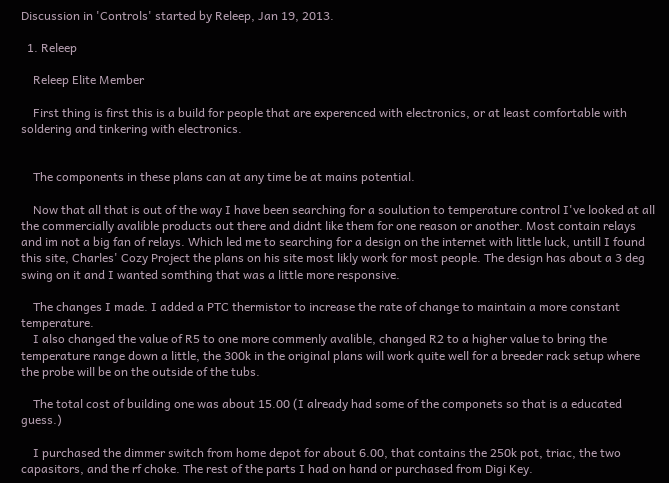Discussion in 'Controls' started by Releep, Jan 19, 2013.

  1. Releep

    Releep Elite Member

    First thing is first this is a build for people that are experenced with electronics, or at least comfortable with soldering and tinkering with electronics.


    The components in these plans can at any time be at mains potential.

    Now that all that is out of the way I have been searching for a soulution to temperature control I've looked at all the commercially avalible products out there and didnt like them for one reason or another. Most contain relays and im not a big fan of relays. Which led me to searching for a design on the internet with little luck, untill I found this site, Charles' Cozy Project the plans on his site most likly work for most people. The design has about a 3 deg swing on it and I wanted somthing that was a little more responsive.

    The changes I made. I added a PTC thermistor to increase the rate of change to maintain a more constant temperature.
    I also changed the value of R5 to one more commenly avalible, changed R2 to a higher value to bring the temperature range down a little, the 300k in the original plans will work quite well for a breeder rack setup where the probe will be on the outside of the tubs.

    The total cost of building one was about 15.00 (I already had some of the componets so that is a educated guess.)

    I purchased the dimmer switch from home depot for about 6.00, that contains the 250k pot, triac, the two capasitors, and the rf choke. The rest of the parts I had on hand or purchased from Digi Key.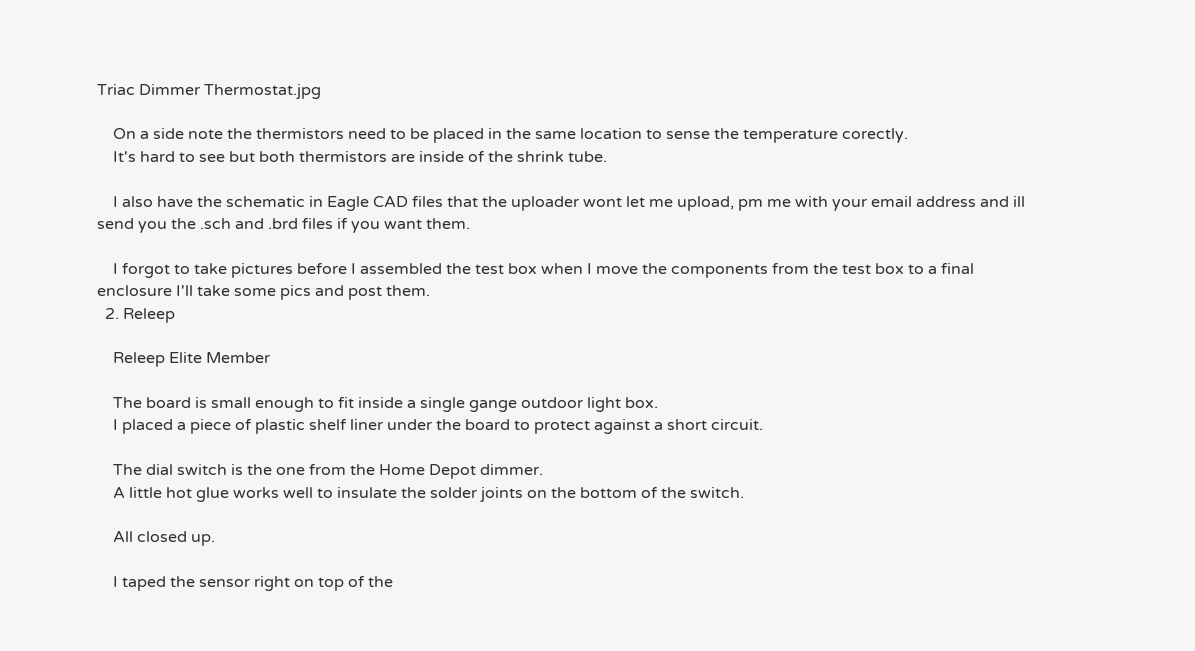Triac Dimmer Thermostat.jpg

    On a side note the thermistors need to be placed in the same location to sense the temperature corectly.
    It's hard to see but both thermistors are inside of the shrink tube.

    I also have the schematic in Eagle CAD files that the uploader wont let me upload, pm me with your email address and ill send you the .sch and .brd files if you want them.

    I forgot to take pictures before I assembled the test box when I move the components from the test box to a final enclosure I'll take some pics and post them.
  2. Releep

    Releep Elite Member

    The board is small enough to fit inside a single gange outdoor light box.
    I placed a piece of plastic shelf liner under the board to protect against a short circuit.

    The dial switch is the one from the Home Depot dimmer.
    A little hot glue works well to insulate the solder joints on the bottom of the switch.

    All closed up.

    I taped the sensor right on top of the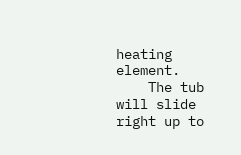heating element.
    The tub will slide right up to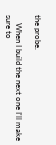the probe.

    When I build the next one I'll make sure to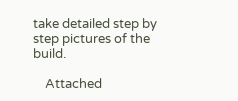take detailed step by step pictures of the build.

    Attached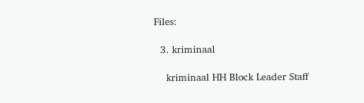Files:

  3. kriminaal

    kriminaal HH Block Leader Staff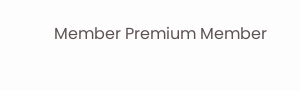Member Premium Member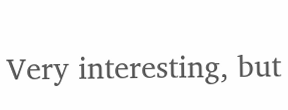Very interesting, but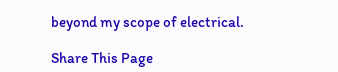beyond my scope of electrical.

Share This Page